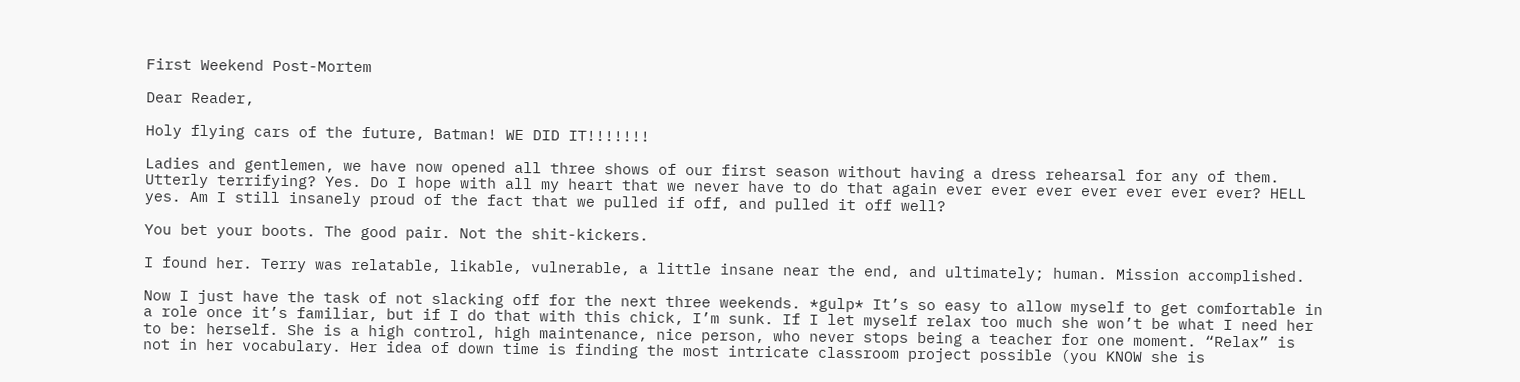First Weekend Post-Mortem

Dear Reader,

Holy flying cars of the future, Batman! WE DID IT!!!!!!!

Ladies and gentlemen, we have now opened all three shows of our first season without having a dress rehearsal for any of them. Utterly terrifying? Yes. Do I hope with all my heart that we never have to do that again ever ever ever ever ever ever ever? HELL yes. Am I still insanely proud of the fact that we pulled if off, and pulled it off well?

You bet your boots. The good pair. Not the shit-kickers.

I found her. Terry was relatable, likable, vulnerable, a little insane near the end, and ultimately; human. Mission accomplished.

Now I just have the task of not slacking off for the next three weekends. *gulp* It’s so easy to allow myself to get comfortable in a role once it’s familiar, but if I do that with this chick, I’m sunk. If I let myself relax too much she won’t be what I need her to be: herself. She is a high control, high maintenance, nice person, who never stops being a teacher for one moment. “Relax” is not in her vocabulary. Her idea of down time is finding the most intricate classroom project possible (you KNOW she is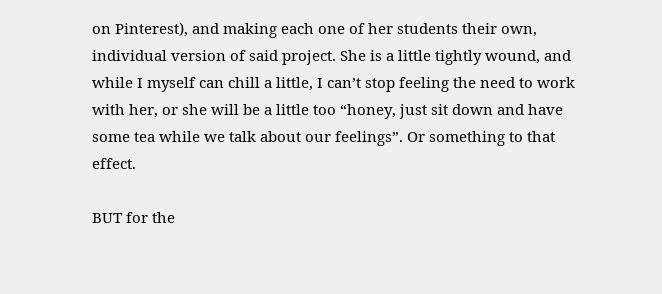on Pinterest), and making each one of her students their own, individual version of said project. She is a little tightly wound, and while I myself can chill a little, I can’t stop feeling the need to work with her, or she will be a little too “honey, just sit down and have some tea while we talk about our feelings”. Or something to that effect.

BUT for the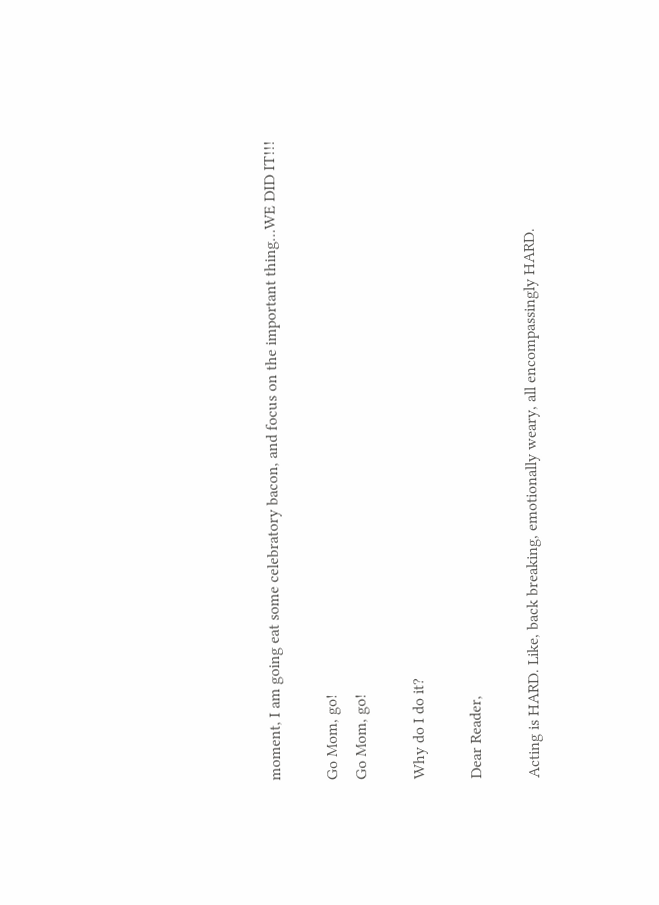moment, I am going eat some celebratory bacon, and focus on the important thing…WE DID IT!!!

Go Mom, go!
Go Mom, go!

Why do I do it?

Dear Reader,

Acting is HARD. Like, back breaking, emotionally weary, all encompassingly HARD.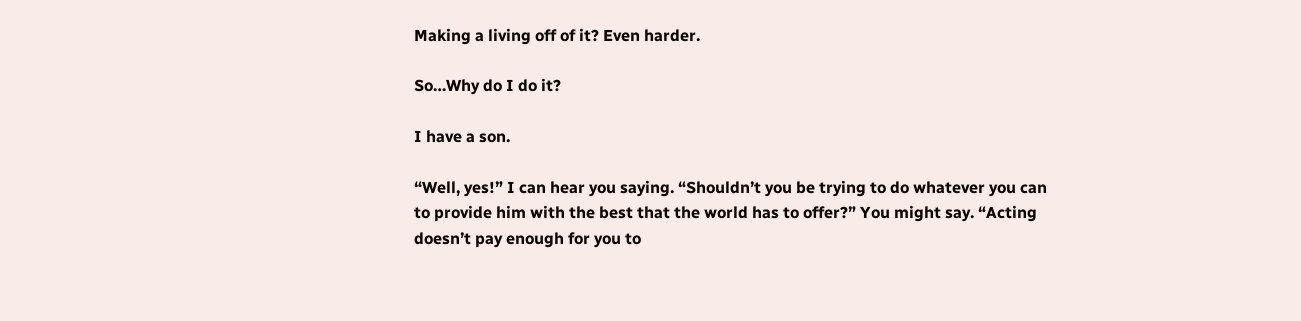Making a living off of it? Even harder.

So…Why do I do it?

I have a son.

“Well, yes!” I can hear you saying. “Shouldn’t you be trying to do whatever you can to provide him with the best that the world has to offer?” You might say. “Acting doesn’t pay enough for you to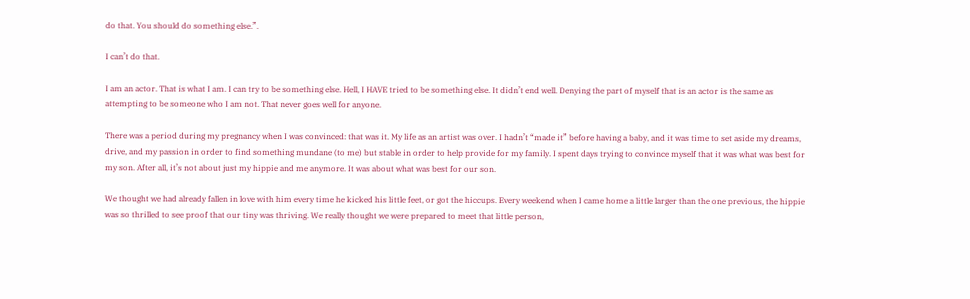do that. You should do something else.”.

I can’t do that.

I am an actor. That is what I am. I can try to be something else. Hell, I HAVE tried to be something else. It didn’t end well. Denying the part of myself that is an actor is the same as attempting to be someone who I am not. That never goes well for anyone.

There was a period during my pregnancy when I was convinced: that was it. My life as an artist was over. I hadn’t “made it” before having a baby, and it was time to set aside my dreams, drive, and my passion in order to find something mundane (to me) but stable in order to help provide for my family. I spent days trying to convince myself that it was what was best for my son. After all, it’s not about just my hippie and me anymore. It was about what was best for our son.

We thought we had already fallen in love with him every time he kicked his little feet, or got the hiccups. Every weekend when I came home a little larger than the one previous, the hippie was so thrilled to see proof that our tiny was thriving. We really thought we were prepared to meet that little person,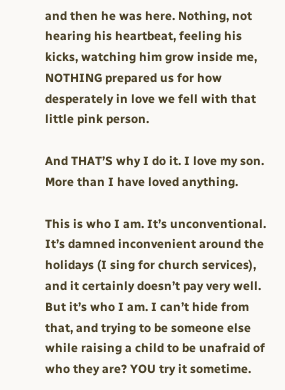and then he was here. Nothing, not hearing his heartbeat, feeling his kicks, watching him grow inside me, NOTHING prepared us for how desperately in love we fell with that little pink person.

And THAT’S why I do it. I love my son. More than I have loved anything.

This is who I am. It’s unconventional. It’s damned inconvenient around the holidays (I sing for church services), and it certainly doesn’t pay very well. But it’s who I am. I can’t hide from that, and trying to be someone else while raising a child to be unafraid of who they are? YOU try it sometime.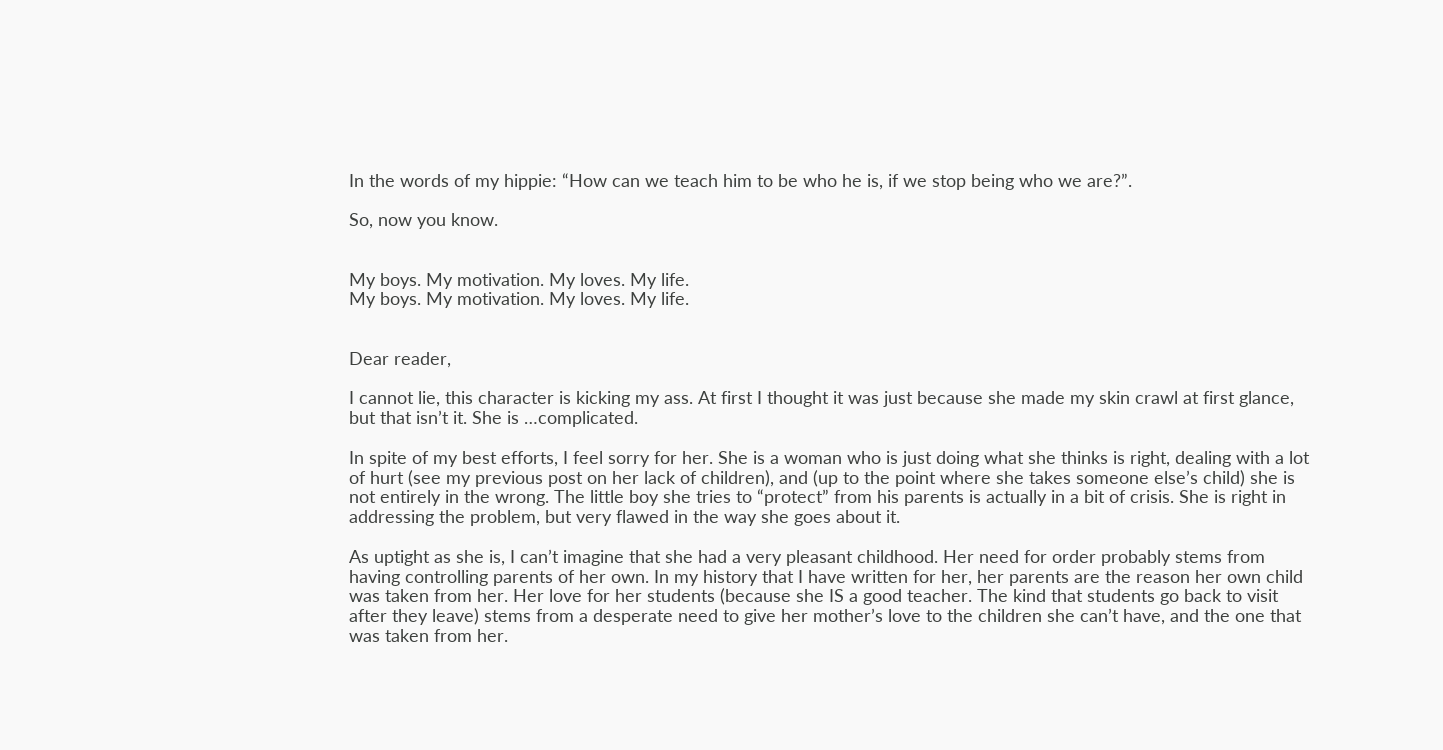In the words of my hippie: “How can we teach him to be who he is, if we stop being who we are?”.

So, now you know.


My boys. My motivation. My loves. My life.
My boys. My motivation. My loves. My life.


Dear reader,

I cannot lie, this character is kicking my ass. At first I thought it was just because she made my skin crawl at first glance, but that isn’t it. She is …complicated.

In spite of my best efforts, I feel sorry for her. She is a woman who is just doing what she thinks is right, dealing with a lot of hurt (see my previous post on her lack of children), and (up to the point where she takes someone else’s child) she is not entirely in the wrong. The little boy she tries to “protect” from his parents is actually in a bit of crisis. She is right in addressing the problem, but very flawed in the way she goes about it.

As uptight as she is, I can’t imagine that she had a very pleasant childhood. Her need for order probably stems from having controlling parents of her own. In my history that I have written for her, her parents are the reason her own child was taken from her. Her love for her students (because she IS a good teacher. The kind that students go back to visit after they leave) stems from a desperate need to give her mother’s love to the children she can’t have, and the one that was taken from her.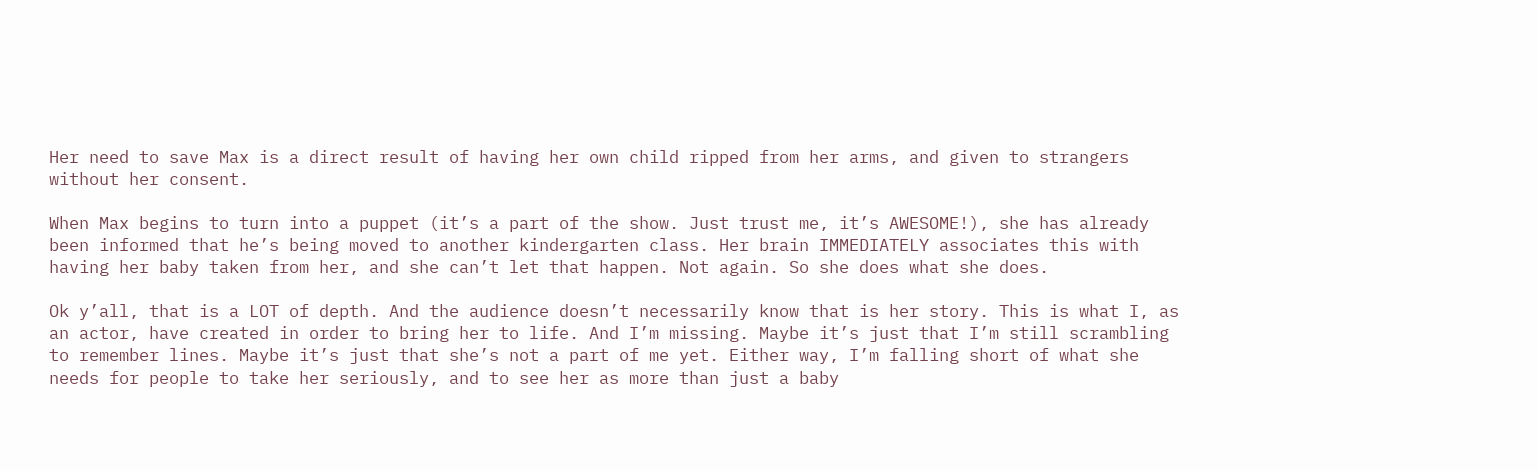Her need to save Max is a direct result of having her own child ripped from her arms, and given to strangers without her consent.

When Max begins to turn into a puppet (it’s a part of the show. Just trust me, it’s AWESOME!), she has already been informed that he’s being moved to another kindergarten class. Her brain IMMEDIATELY associates this with having her baby taken from her, and she can’t let that happen. Not again. So she does what she does.

Ok y’all, that is a LOT of depth. And the audience doesn’t necessarily know that is her story. This is what I, as an actor, have created in order to bring her to life. And I’m missing. Maybe it’s just that I’m still scrambling to remember lines. Maybe it’s just that she’s not a part of me yet. Either way, I’m falling short of what she needs for people to take her seriously, and to see her as more than just a baby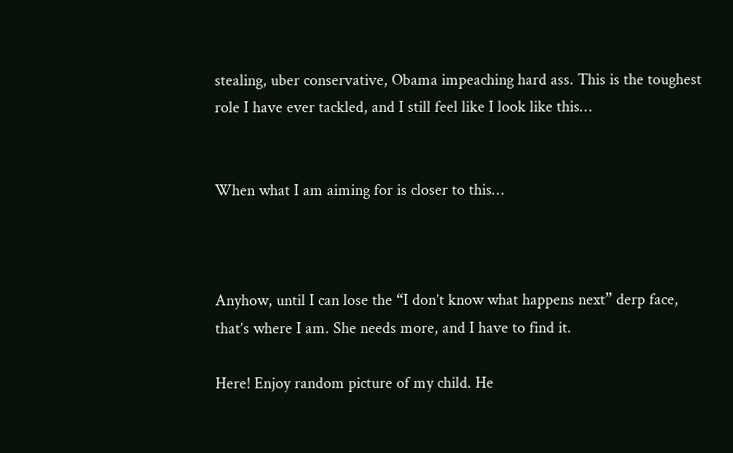stealing, uber conservative, Obama impeaching hard ass. This is the toughest role I have ever tackled, and I still feel like I look like this…


When what I am aiming for is closer to this…



Anyhow, until I can lose the “I don’t know what happens next” derp face, that’s where I am. She needs more, and I have to find it.

Here! Enjoy random picture of my child. He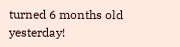turned 6 months old yesterday!